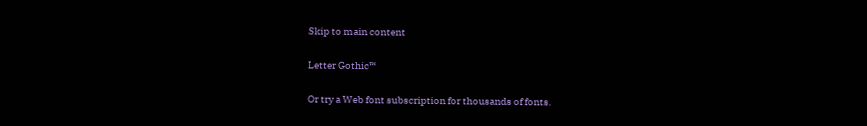Skip to main content

Letter Gothic™

Or try a Web font subscription for thousands of fonts.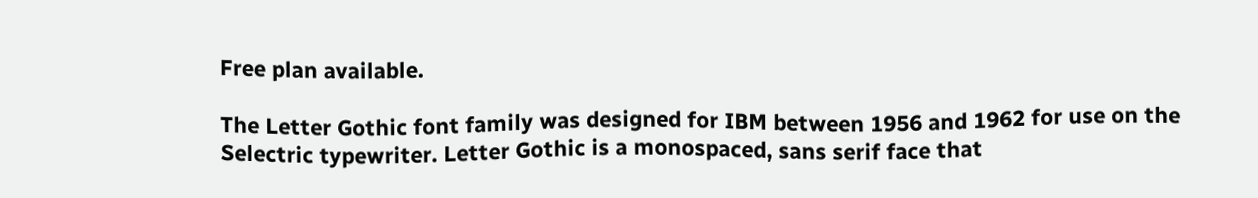Free plan available.

The Letter Gothic font family was designed for IBM between 1956 and 1962 for use on the Selectric typewriter. Letter Gothic is a monospaced, sans serif face that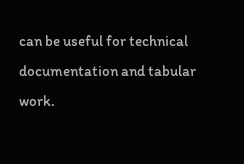can be useful for technical documentation and tabular work.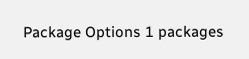Package Options 1 packages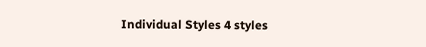Individual Styles 4 styles